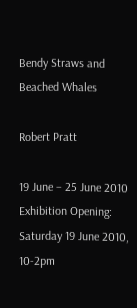Bendy Straws and Beached Whales

Robert Pratt

19 June – 25 June 2010
Exhibition Opening: Saturday 19 June 2010, 10-2pm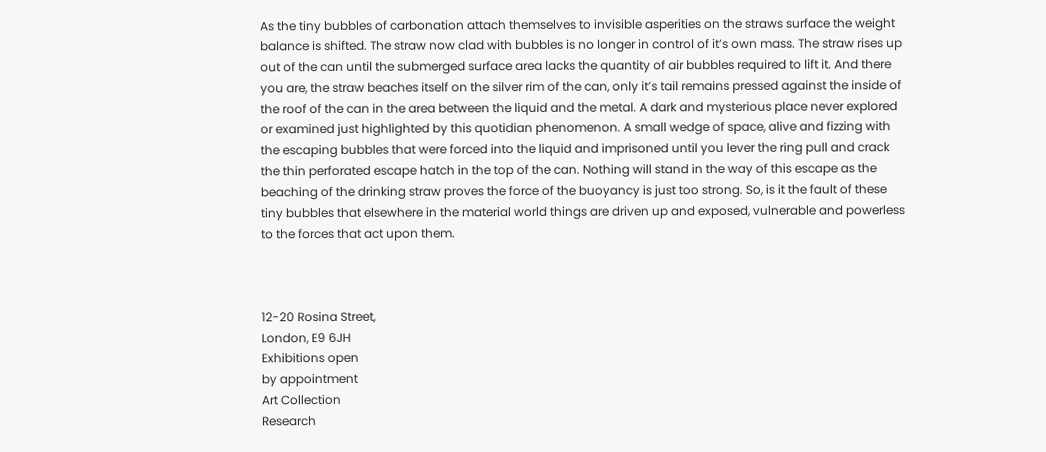As the tiny bubbles of carbonation attach themselves to invisible asperities on the straws surface the weight balance is shifted. The straw now clad with bubbles is no longer in control of it’s own mass. The straw rises up out of the can until the submerged surface area lacks the quantity of air bubbles required to lift it. And there you are, the straw beaches itself on the silver rim of the can, only it’s tail remains pressed against the inside of the roof of the can in the area between the liquid and the metal. A dark and mysterious place never explored or examined just highlighted by this quotidian phenomenon. A small wedge of space, alive and fizzing with the escaping bubbles that were forced into the liquid and imprisoned until you lever the ring pull and crack the thin perforated escape hatch in the top of the can. Nothing will stand in the way of this escape as the beaching of the drinking straw proves the force of the buoyancy is just too strong. So, is it the fault of these tiny bubbles that elsewhere in the material world things are driven up and exposed, vulnerable and powerless to the forces that act upon them.



12-20 Rosina Street,
London, E9 6JH
Exhibitions open
by appointment
Art Collection
Research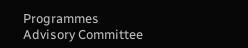Programmes
Advisory Committee